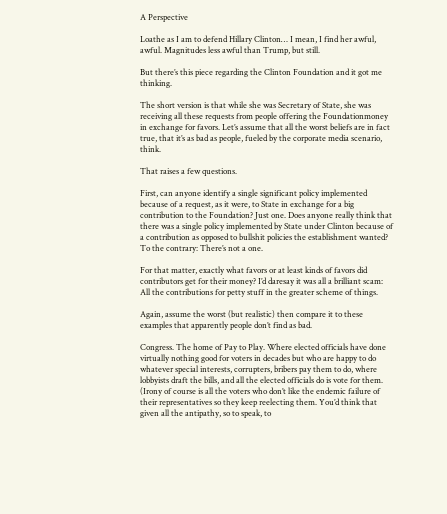A Perspective

Loathe as I am to defend Hillary Clinton… I mean, I find her awful, awful. Magnitudes less awful than Trump, but still.

But there’s this piece regarding the Clinton Foundation and it got me thinking.

The short version is that while she was Secretary of State, she was receiving all these requests from people offering the Foundationmoney in exchange for favors. Let’s assume that all the worst beliefs are in fact true, that it’s as bad as people, fueled by the corporate media scenario, think.

That raises a few questions.

First, can anyone identify a single significant policy implemented because of a request, as it were, to State in exchange for a big contribution to the Foundation? Just one. Does anyone really think that there was a single policy implemented by State under Clinton because of a contribution as opposed to bullshit policies the establishment wanted? To the contrary: There’s not a one.

For that matter, exactly what favors or at least kinds of favors did contributors get for their money? I’d daresay it was all a brilliant scam: All the contributions for petty stuff in the greater scheme of things.

Again, assume the worst (but realistic) then compare it to these examples that apparently people don’t find as bad.

Congress. The home of Pay to Play. Where elected officials have done virtually nothing good for voters in decades but who are happy to do whatever special interests, corrupters, bribers pay them to do, where lobbyists draft the bills, and all the elected officials do is vote for them. (Irony of course is all the voters who don’t like the endemic failure of their representatives so they keep reelecting them. You’d think that given all the antipathy, so to speak, to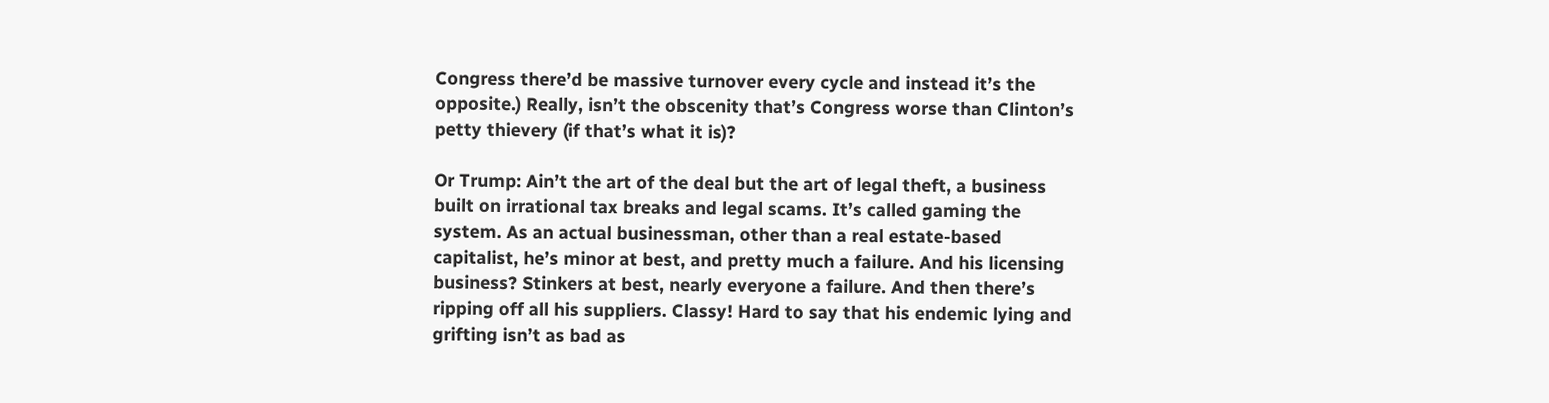Congress there’d be massive turnover every cycle and instead it’s the opposite.) Really, isn’t the obscenity that’s Congress worse than Clinton’s petty thievery (if that’s what it is)?

Or Trump: Ain’t the art of the deal but the art of legal theft, a business built on irrational tax breaks and legal scams. It’s called gaming the system. As an actual businessman, other than a real estate-based capitalist, he’s minor at best, and pretty much a failure. And his licensing business? Stinkers at best, nearly everyone a failure. And then there’s ripping off all his suppliers. Classy! Hard to say that his endemic lying and grifting isn’t as bad as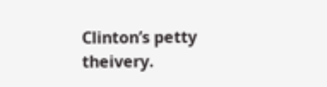Clinton’s petty theivery.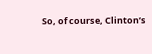So, of course, Clinton’s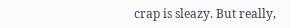crap is sleazy. But really,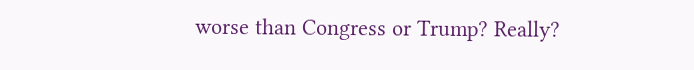worse than Congress or Trump? Really?